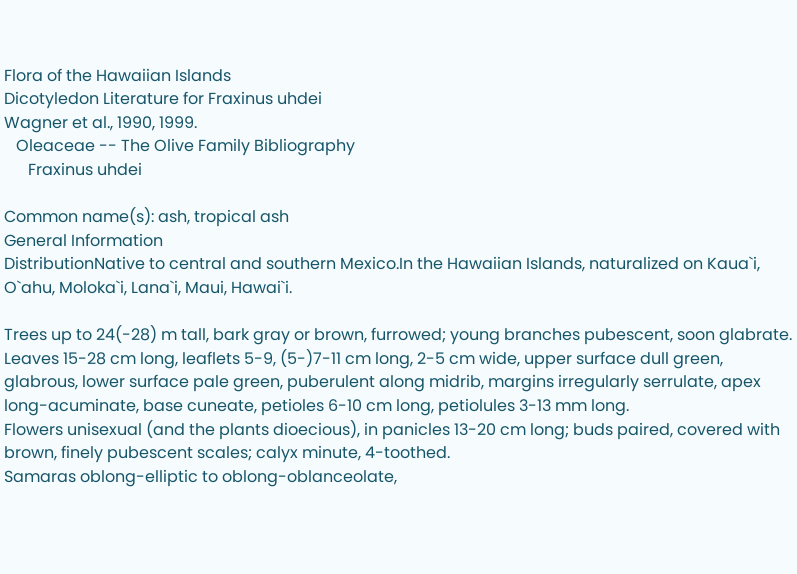Flora of the Hawaiian Islands
Dicotyledon Literature for Fraxinus uhdei
Wagner et al., 1990, 1999.
   Oleaceae -- The Olive Family Bibliography
      Fraxinus uhdei

Common name(s): ash, tropical ash
General Information
DistributionNative to central and southern Mexico.In the Hawaiian Islands, naturalized on Kaua`i, O`ahu, Moloka`i, Lana`i, Maui, Hawai`i.

Trees up to 24(-28) m tall, bark gray or brown, furrowed; young branches pubescent, soon glabrate.
Leaves 15-28 cm long, leaflets 5-9, (5-)7-11 cm long, 2-5 cm wide, upper surface dull green, glabrous, lower surface pale green, puberulent along midrib, margins irregularly serrulate, apex long-acuminate, base cuneate, petioles 6-10 cm long, petiolules 3-13 mm long.
Flowers unisexual (and the plants dioecious), in panicles 13-20 cm long; buds paired, covered with brown, finely pubescent scales; calyx minute, 4-toothed.
Samaras oblong-elliptic to oblong-oblanceolate,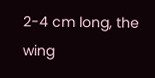2-4 cm long, the wing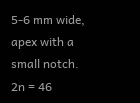5-6 mm wide, apex with a small notch.
2n = 46